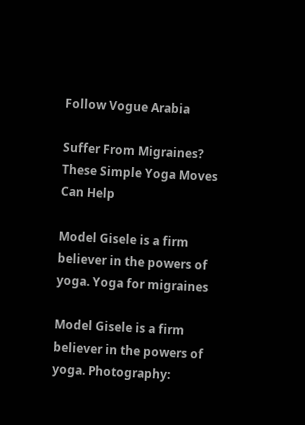Follow Vogue Arabia

Suffer From Migraines? These Simple Yoga Moves Can Help

Model Gisele is a firm believer in the powers of yoga. Yoga for migraines

Model Gisele is a firm believer in the powers of yoga. Photography: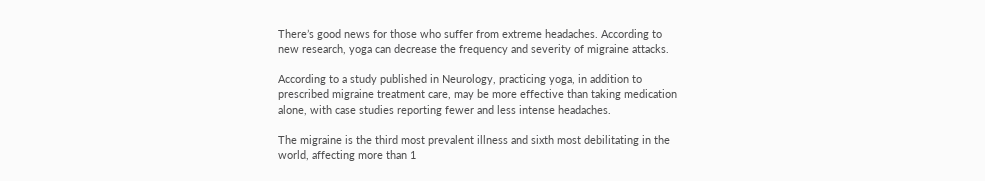There’s good news for those who suffer from extreme headaches. According to new research, yoga can decrease the frequency and severity of migraine attacks.

According to a study published in Neurology, practicing yoga, in addition to prescribed migraine treatment care, may be more effective than taking medication alone, with case studies reporting fewer and less intense headaches.

The migraine is the third most prevalent illness and sixth most debilitating in the world, affecting more than 1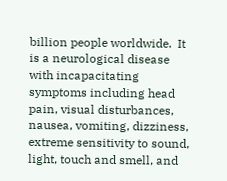billion people worldwide.  It is a neurological disease with incapacitating symptoms including head pain, visual disturbances, nausea, vomiting, dizziness, extreme sensitivity to sound, light, touch and smell, and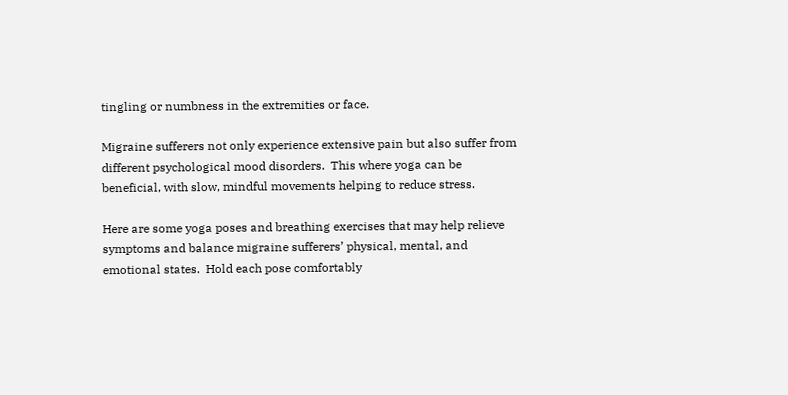tingling or numbness in the extremities or face.

Migraine sufferers not only experience extensive pain but also suffer from different psychological mood disorders.  This where yoga can be beneficial, with slow, mindful movements helping to reduce stress.

Here are some yoga poses and breathing exercises that may help relieve symptoms and balance migraine sufferers’ physical, mental, and emotional states.  Hold each pose comfortably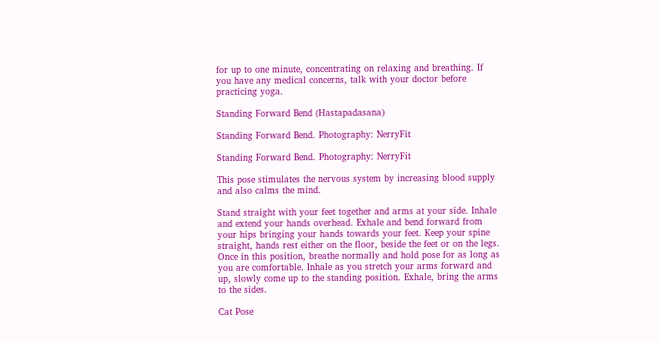for up to one minute, concentrating on relaxing and breathing. If you have any medical concerns, talk with your doctor before practicing yoga.

Standing Forward Bend (Hastapadasana)

Standing Forward Bend. Photography: NerryFit

Standing Forward Bend. Photography: NerryFit

This pose stimulates the nervous system by increasing blood supply and also calms the mind.

Stand straight with your feet together and arms at your side. Inhale and extend your hands overhead. Exhale and bend forward from your hips bringing your hands towards your feet. Keep your spine straight, hands rest either on the floor, beside the feet or on the legs. Once in this position, breathe normally and hold pose for as long as you are comfortable. Inhale as you stretch your arms forward and up, slowly come up to the standing position. Exhale, bring the arms to the sides.

Cat Pose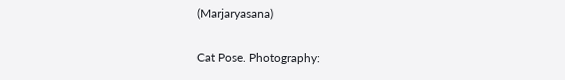(Marjaryasana)

Cat Pose. Photography: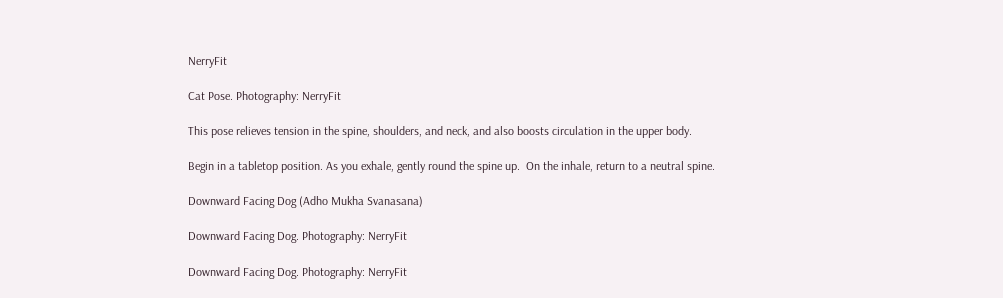NerryFit

Cat Pose. Photography: NerryFit

This pose relieves tension in the spine, shoulders, and neck, and also boosts circulation in the upper body.

Begin in a tabletop position. As you exhale, gently round the spine up.  On the inhale, return to a neutral spine.

Downward Facing Dog (Adho Mukha Svanasana)

Downward Facing Dog. Photography: NerryFit

Downward Facing Dog. Photography: NerryFit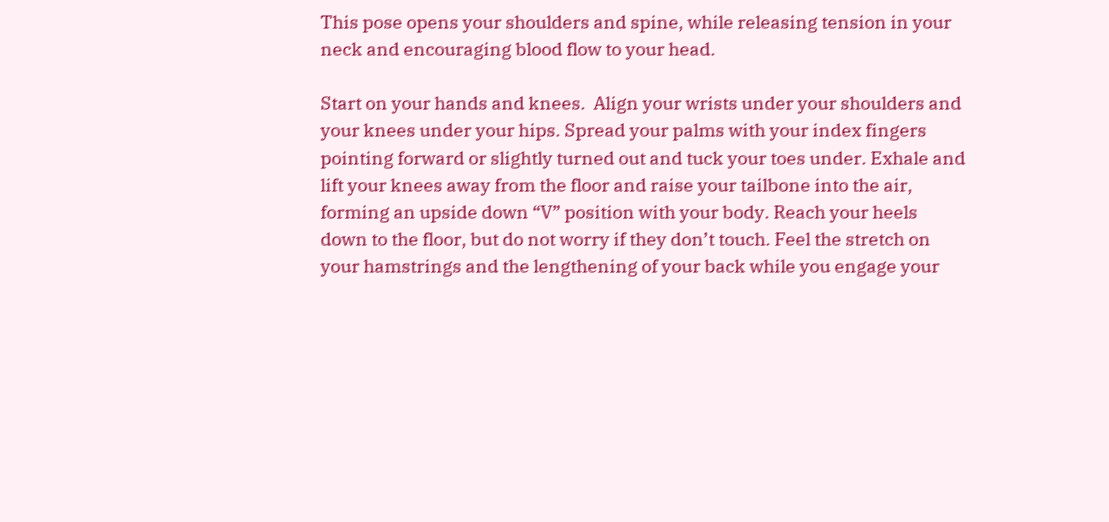This pose opens your shoulders and spine, while releasing tension in your neck and encouraging blood flow to your head.

Start on your hands and knees.  Align your wrists under your shoulders and your knees under your hips. Spread your palms with your index fingers pointing forward or slightly turned out and tuck your toes under. Exhale and lift your knees away from the floor and raise your tailbone into the air, forming an upside down “V” position with your body. Reach your heels down to the floor, but do not worry if they don’t touch. Feel the stretch on your hamstrings and the lengthening of your back while you engage your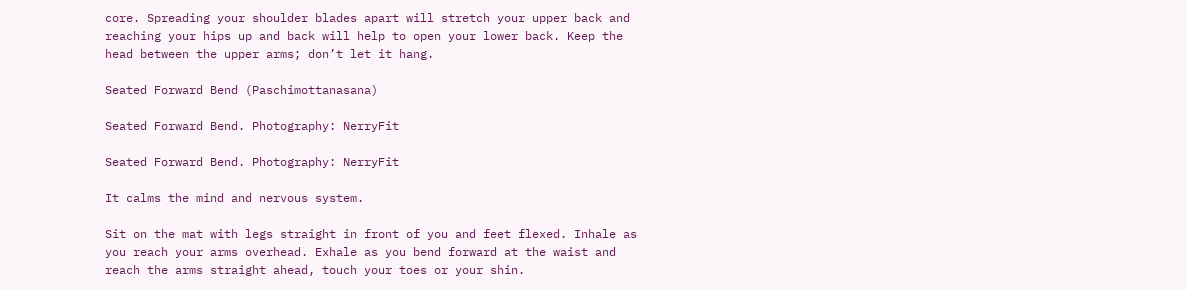core. Spreading your shoulder blades apart will stretch your upper back and reaching your hips up and back will help to open your lower back. Keep the head between the upper arms; don’t let it hang.

Seated Forward Bend (Paschimottanasana)

Seated Forward Bend. Photography: NerryFit

Seated Forward Bend. Photography: NerryFit

It calms the mind and nervous system.

Sit on the mat with legs straight in front of you and feet flexed. Inhale as you reach your arms overhead. Exhale as you bend forward at the waist and reach the arms straight ahead, touch your toes or your shin.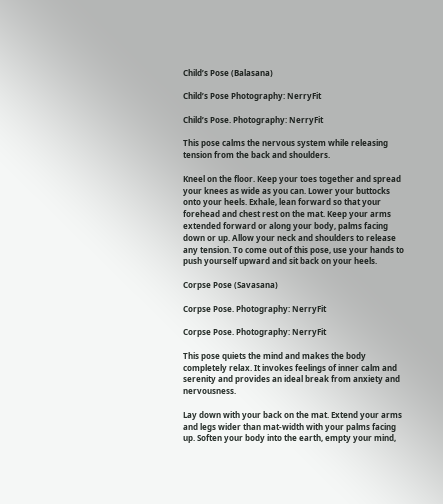Child’s Pose (Balasana)

Child’s Pose Photography: NerryFit

Child’s Pose. Photography: NerryFit

This pose calms the nervous system while releasing tension from the back and shoulders.

Kneel on the floor. Keep your toes together and spread your knees as wide as you can. Lower your buttocks onto your heels. Exhale, lean forward so that your forehead and chest rest on the mat. Keep your arms extended forward or along your body, palms facing down or up. Allow your neck and shoulders to release any tension. To come out of this pose, use your hands to push yourself upward and sit back on your heels.

Corpse Pose (Savasana)

Corpse Pose. Photography: NerryFit

Corpse Pose. Photography: NerryFit

This pose quiets the mind and makes the body completely relax. It invokes feelings of inner calm and serenity and provides an ideal break from anxiety and nervousness.

Lay down with your back on the mat. Extend your arms and legs wider than mat-width with your palms facing up. Soften your body into the earth, empty your mind,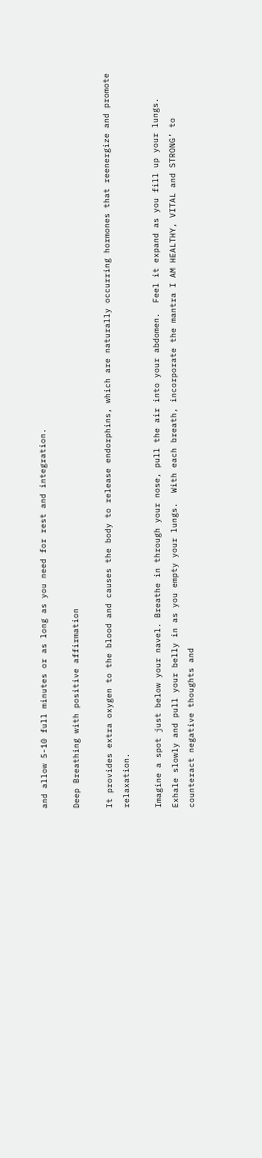and allow 5-10 full minutes or as long as you need for rest and integration.

Deep Breathing with positive affirmation

It provides extra oxygen to the blood and causes the body to release endorphins, which are naturally occurring hormones that reenergize and promote relaxation.

Imagine a spot just below your navel. Breathe in through your nose, pull the air into your abdomen.  Feel it expand as you fill up your lungs. Exhale slowly and pull your belly in as you empty your lungs.  With each breath, incorporate the mantra I AM HEALTHY, VITAL and STRONG’ to counteract negative thoughts and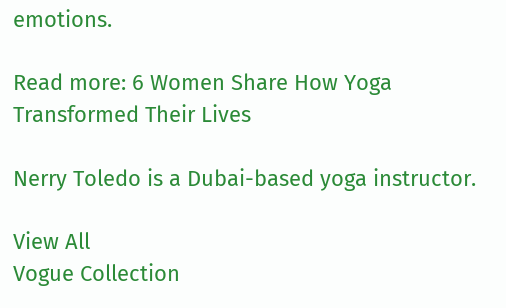emotions.

Read more: 6 Women Share How Yoga Transformed Their Lives

Nerry Toledo is a Dubai-based yoga instructor.

View All
Vogue Collection